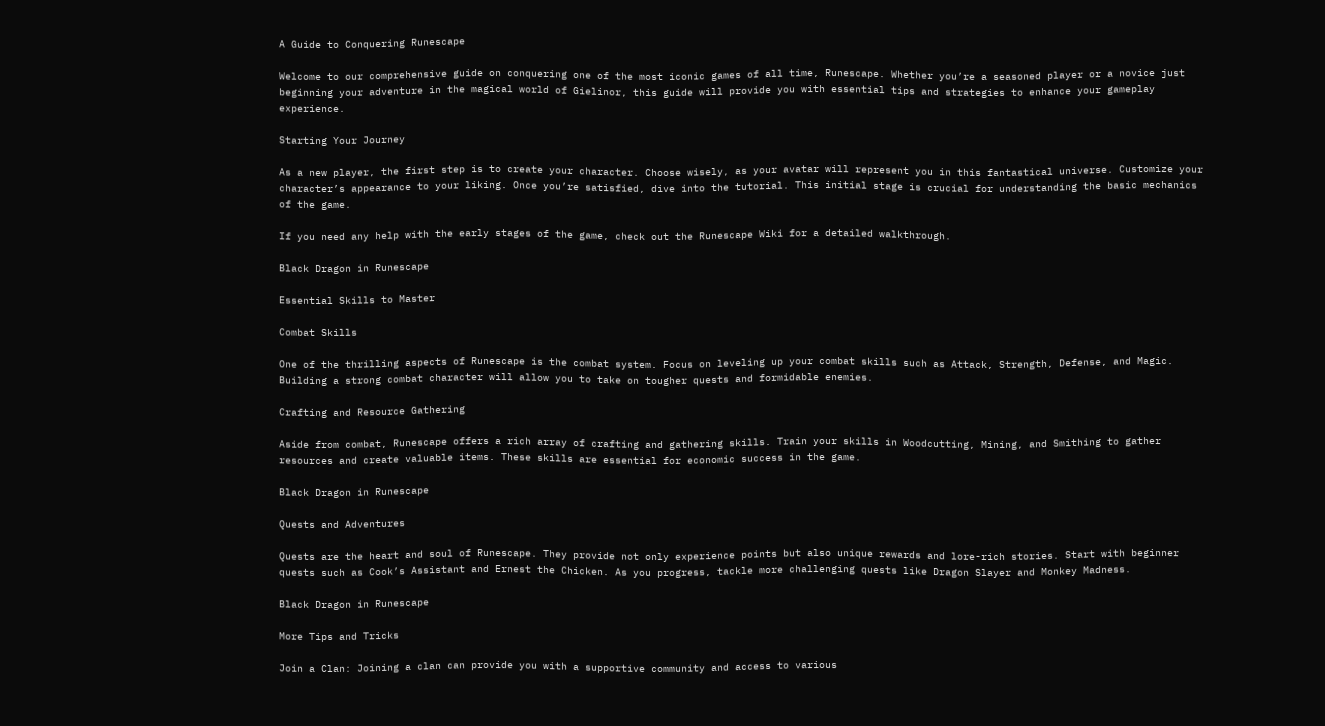A Guide to Conquering Runescape

Welcome to our comprehensive guide on conquering one of the most iconic games of all time, Runescape. Whether you’re a seasoned player or a novice just beginning your adventure in the magical world of Gielinor, this guide will provide you with essential tips and strategies to enhance your gameplay experience.

Starting Your Journey

As a new player, the first step is to create your character. Choose wisely, as your avatar will represent you in this fantastical universe. Customize your character’s appearance to your liking. Once you’re satisfied, dive into the tutorial. This initial stage is crucial for understanding the basic mechanics of the game.

If you need any help with the early stages of the game, check out the Runescape Wiki for a detailed walkthrough.

Black Dragon in Runescape

Essential Skills to Master

Combat Skills

One of the thrilling aspects of Runescape is the combat system. Focus on leveling up your combat skills such as Attack, Strength, Defense, and Magic. Building a strong combat character will allow you to take on tougher quests and formidable enemies.

Crafting and Resource Gathering

Aside from combat, Runescape offers a rich array of crafting and gathering skills. Train your skills in Woodcutting, Mining, and Smithing to gather resources and create valuable items. These skills are essential for economic success in the game.

Black Dragon in Runescape

Quests and Adventures

Quests are the heart and soul of Runescape. They provide not only experience points but also unique rewards and lore-rich stories. Start with beginner quests such as Cook’s Assistant and Ernest the Chicken. As you progress, tackle more challenging quests like Dragon Slayer and Monkey Madness.

Black Dragon in Runescape

More Tips and Tricks

Join a Clan: Joining a clan can provide you with a supportive community and access to various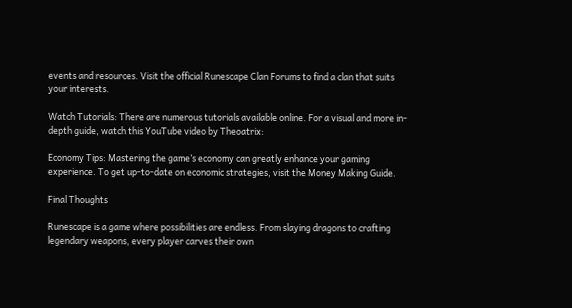events and resources. Visit the official Runescape Clan Forums to find a clan that suits your interests.

Watch Tutorials: There are numerous tutorials available online. For a visual and more in-depth guide, watch this YouTube video by Theoatrix:

Economy Tips: Mastering the game’s economy can greatly enhance your gaming experience. To get up-to-date on economic strategies, visit the Money Making Guide.

Final Thoughts

Runescape is a game where possibilities are endless. From slaying dragons to crafting legendary weapons, every player carves their own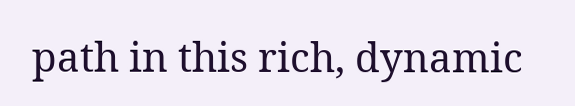path in this rich, dynamic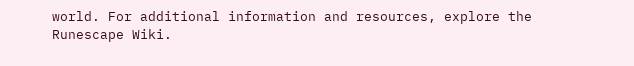world. For additional information and resources, explore the Runescape Wiki.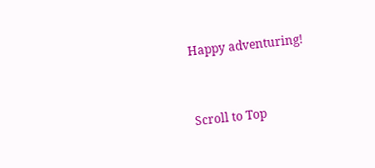Happy adventuring!


Scroll to Top